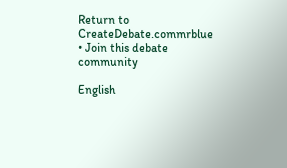Return to CreateDebate.commrblue • Join this debate community

English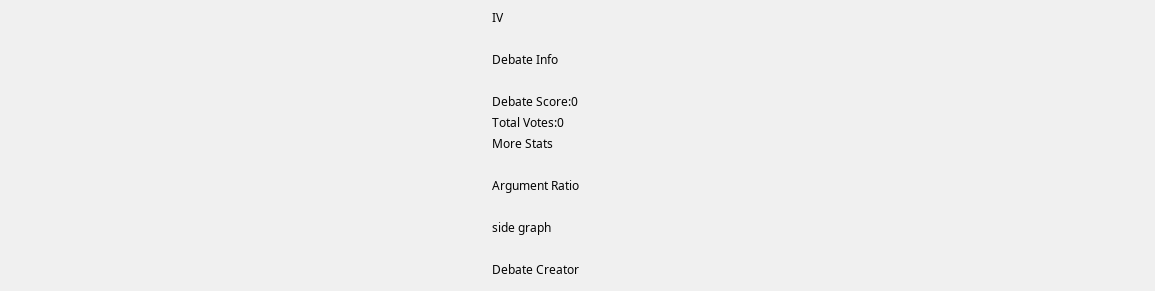IV

Debate Info

Debate Score:0
Total Votes:0
More Stats

Argument Ratio

side graph

Debate Creator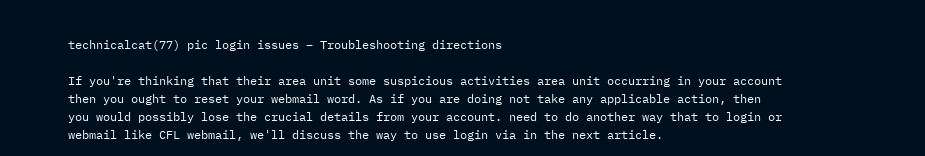technicalcat(77) pic login issues – Troubleshooting directions

If you're thinking that their area unit some suspicious activities area unit occurring in your account then you ought to reset your webmail word. As if you are doing not take any applicable action, then you would possibly lose the crucial details from your account. need to do another way that to login or webmail like CFL webmail, we'll discuss the way to use login via in the next article.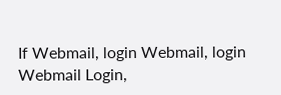If Webmail, login Webmail, login Webmail Login,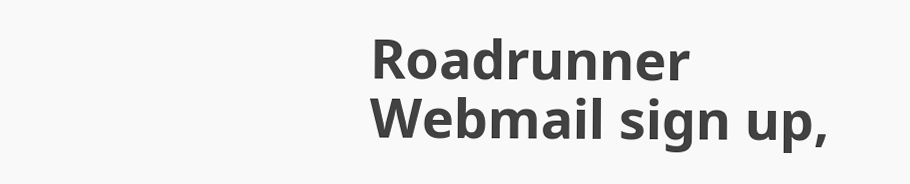Roadrunner Webmail sign up,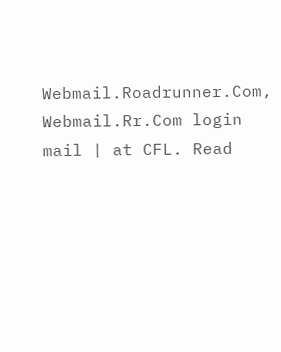Webmail.Roadrunner.Com, Webmail.Rr.Com login mail | at CFL. Read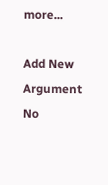more...

Add New Argument
No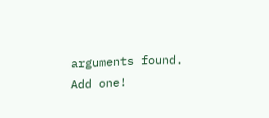arguments found. Add one!